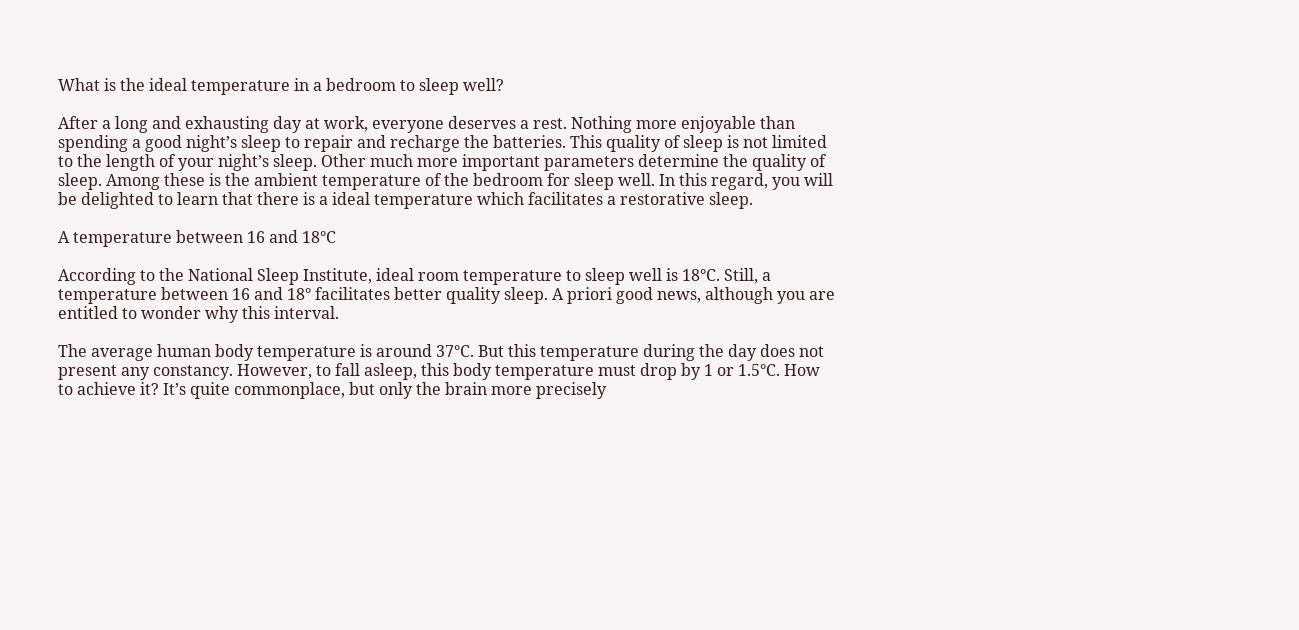What is the ideal temperature in a bedroom to sleep well?

After a long and exhausting day at work, everyone deserves a rest. Nothing more enjoyable than spending a good night’s sleep to repair and recharge the batteries. This quality of sleep is not limited to the length of your night’s sleep. Other much more important parameters determine the quality of sleep. Among these is the ambient temperature of the bedroom for sleep well. In this regard, you will be delighted to learn that there is a ideal temperature which facilitates a restorative sleep.

A temperature between 16 and 18°C

According to the National Sleep Institute, ideal room temperature to sleep well is 18°C. Still, a temperature between 16 and 18° facilitates better quality sleep. A priori good news, although you are entitled to wonder why this interval.

The average human body temperature is around 37°C. But this temperature during the day does not present any constancy. However, to fall asleep, this body temperature must drop by 1 or 1.5°C. How to achieve it? It’s quite commonplace, but only the brain more precisely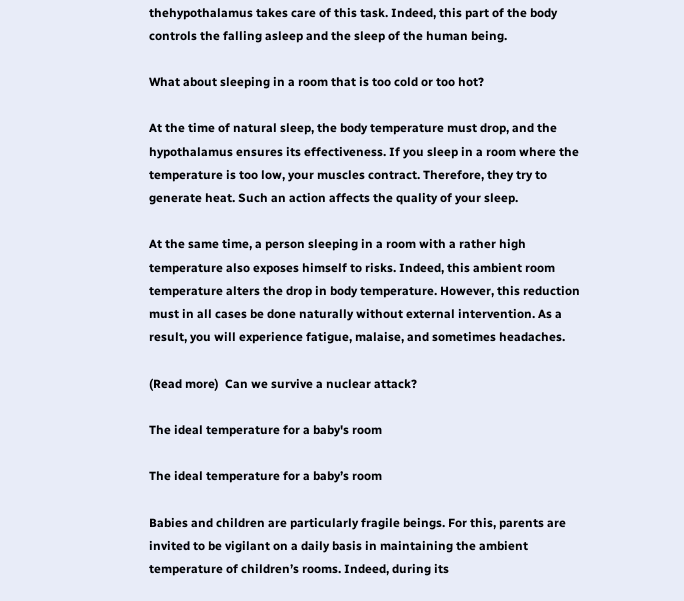thehypothalamus takes care of this task. Indeed, this part of the body controls the falling asleep and the sleep of the human being.

What about sleeping in a room that is too cold or too hot?

At the time of natural sleep, the body temperature must drop, and the hypothalamus ensures its effectiveness. If you sleep in a room where the temperature is too low, your muscles contract. Therefore, they try to generate heat. Such an action affects the quality of your sleep.

At the same time, a person sleeping in a room with a rather high temperature also exposes himself to risks. Indeed, this ambient room temperature alters the drop in body temperature. However, this reduction must in all cases be done naturally without external intervention. As a result, you will experience fatigue, malaise, and sometimes headaches.

(Read more)  Can we survive a nuclear attack?

The ideal temperature for a baby's room

The ideal temperature for a baby’s room

Babies and children are particularly fragile beings. For this, parents are invited to be vigilant on a daily basis in maintaining the ambient temperature of children’s rooms. Indeed, during its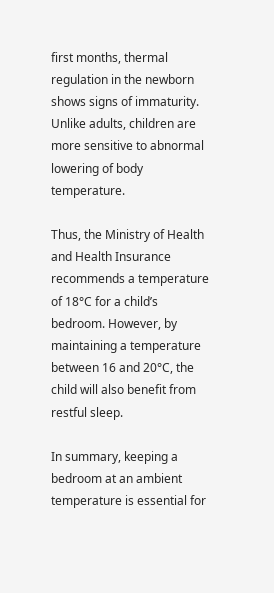first months, thermal regulation in the newborn shows signs of immaturity. Unlike adults, children are more sensitive to abnormal lowering of body temperature.

Thus, the Ministry of Health and Health Insurance recommends a temperature of 18°C for a child’s bedroom. However, by maintaining a temperature between 16 and 20°C, the child will also benefit from restful sleep.

In summary, keeping a bedroom at an ambient temperature is essential for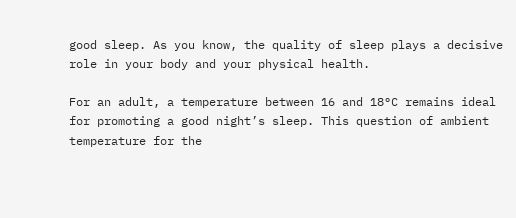good sleep. As you know, the quality of sleep plays a decisive role in your body and your physical health.

For an adult, a temperature between 16 and 18°C remains ideal for promoting a good night’s sleep. This question of ambient temperature for the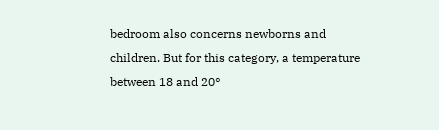bedroom also concerns newborns and children. But for this category, a temperature between 18 and 20°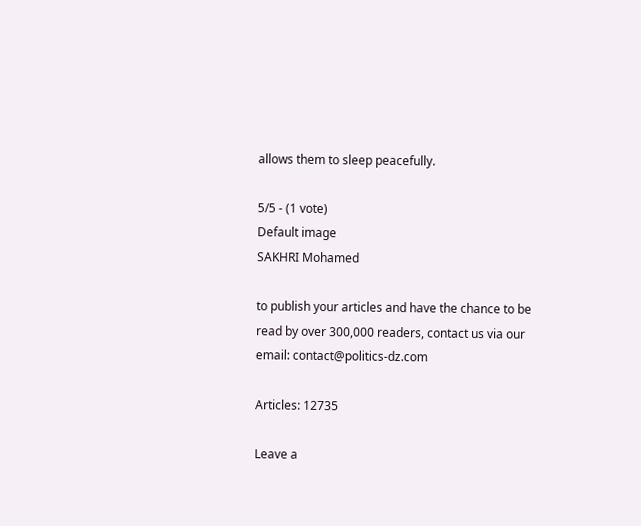allows them to sleep peacefully.

5/5 - (1 vote)
Default image
SAKHRI Mohamed

to publish your articles and have the chance to be read by over 300,000 readers, contact us via our email: contact@politics-dz.com

Articles: 12735

Leave a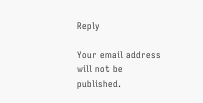Reply

Your email address will not be published.